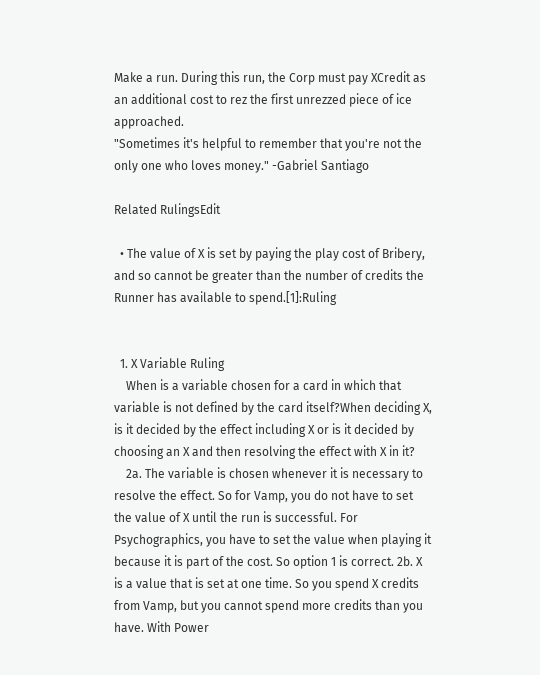Make a run. During this run, the Corp must pay XCredit as an additional cost to rez the first unrezzed piece of ice approached.
"Sometimes it's helpful to remember that you're not the only one who loves money." -Gabriel Santiago

Related RulingsEdit

  • The value of X is set by paying the play cost of Bribery, and so cannot be greater than the number of credits the Runner has available to spend.[1]:Ruling


  1. X Variable Ruling
    When is a variable chosen for a card in which that variable is not defined by the card itself?When deciding X, is it decided by the effect including X or is it decided by choosing an X and then resolving the effect with X in it?
    2a. The variable is chosen whenever it is necessary to resolve the effect. So for Vamp, you do not have to set the value of X until the run is successful. For Psychographics, you have to set the value when playing it because it is part of the cost. So option 1 is correct. 2b. X is a value that is set at one time. So you spend X credits from Vamp, but you cannot spend more credits than you have. With Power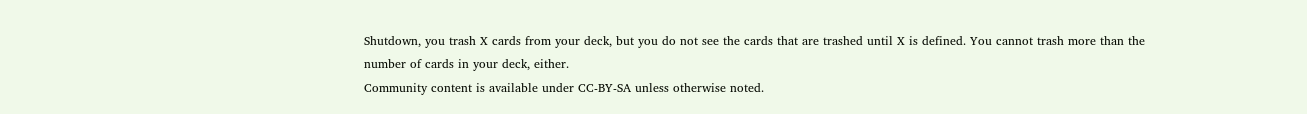Shutdown, you trash X cards from your deck, but you do not see the cards that are trashed until X is defined. You cannot trash more than the number of cards in your deck, either.
Community content is available under CC-BY-SA unless otherwise noted.